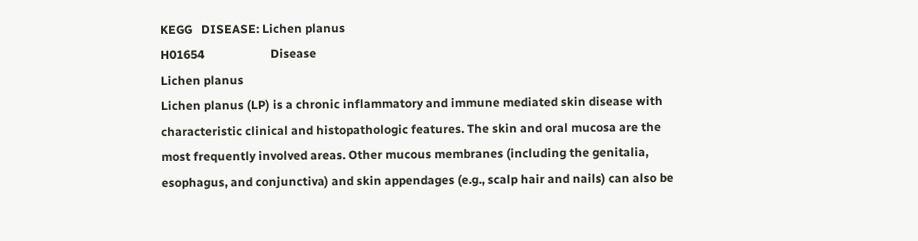KEGG   DISEASE: Lichen planus
H01654                      Disease
Lichen planus
Lichen planus (LP) is a chronic inflammatory and immune mediated skin disease with characteristic clinical and histopathologic features. The skin and oral mucosa are the most frequently involved areas. Other mucous membranes (including the genitalia, esophagus, and conjunctiva) and skin appendages (e.g., scalp hair and nails) can also be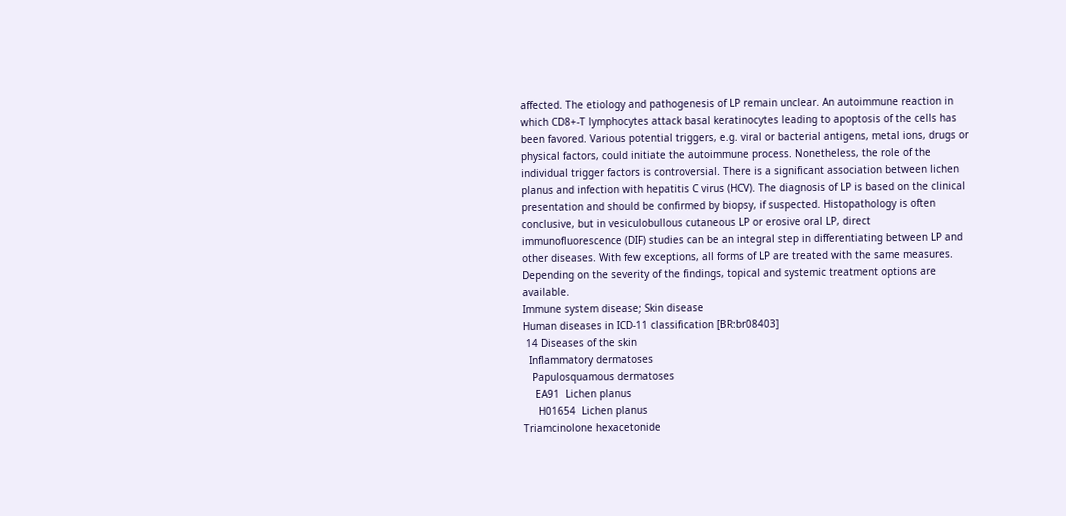affected. The etiology and pathogenesis of LP remain unclear. An autoimmune reaction in which CD8+-T lymphocytes attack basal keratinocytes leading to apoptosis of the cells has been favored. Various potential triggers, e.g. viral or bacterial antigens, metal ions, drugs or physical factors, could initiate the autoimmune process. Nonetheless, the role of the individual trigger factors is controversial. There is a significant association between lichen planus and infection with hepatitis C virus (HCV). The diagnosis of LP is based on the clinical presentation and should be confirmed by biopsy, if suspected. Histopathology is often conclusive, but in vesiculobullous cutaneous LP or erosive oral LP, direct immunofluorescence (DIF) studies can be an integral step in differentiating between LP and other diseases. With few exceptions, all forms of LP are treated with the same measures. Depending on the severity of the findings, topical and systemic treatment options are available.
Immune system disease; Skin disease
Human diseases in ICD-11 classification [BR:br08403]
 14 Diseases of the skin
  Inflammatory dermatoses
   Papulosquamous dermatoses
    EA91  Lichen planus
     H01654  Lichen planus
Triamcinolone hexacetonide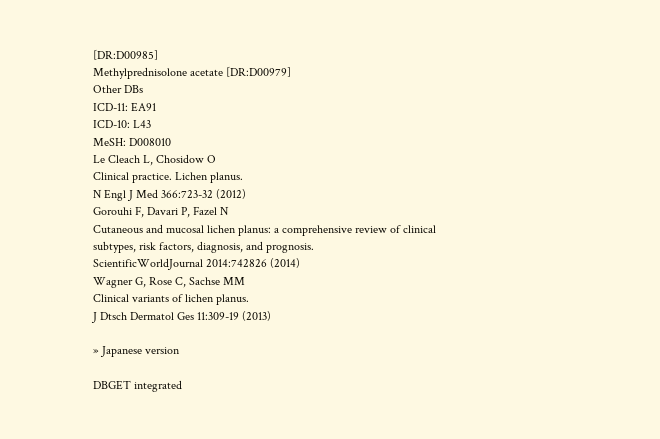[DR:D00985]
Methylprednisolone acetate [DR:D00979]
Other DBs
ICD-11: EA91
ICD-10: L43
MeSH: D008010
Le Cleach L, Chosidow O
Clinical practice. Lichen planus.
N Engl J Med 366:723-32 (2012)
Gorouhi F, Davari P, Fazel N
Cutaneous and mucosal lichen planus: a comprehensive review of clinical subtypes, risk factors, diagnosis, and prognosis.
ScientificWorldJournal 2014:742826 (2014)
Wagner G, Rose C, Sachse MM
Clinical variants of lichen planus.
J Dtsch Dermatol Ges 11:309-19 (2013)

» Japanese version

DBGET integrated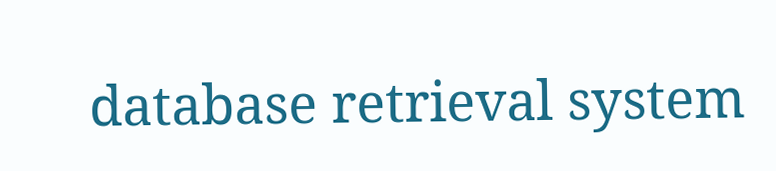database retrieval system